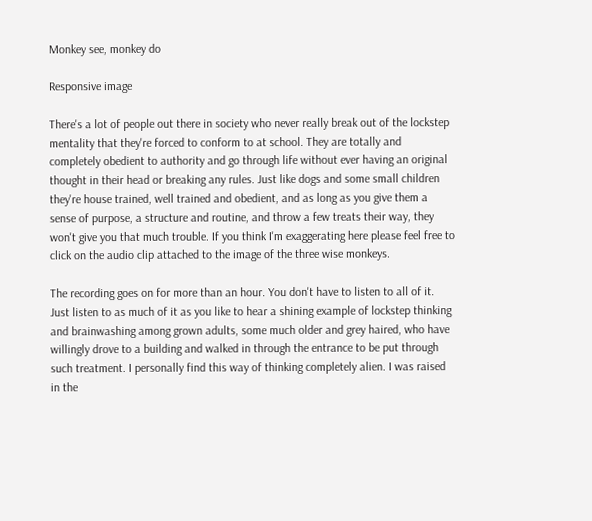Monkey see, monkey do

Responsive image

There's a lot of people out there in society who never really break out of the lockstep mentality that they're forced to conform to at school. They are totally and completely obedient to authority and go through life without ever having an original thought in their head or breaking any rules. Just like dogs and some small children they're house trained, well trained and obedient, and as long as you give them a sense of purpose, a structure and routine, and throw a few treats their way, they won't give you that much trouble. If you think I'm exaggerating here please feel free to click on the audio clip attached to the image of the three wise monkeys.

The recording goes on for more than an hour. You don't have to listen to all of it. Just listen to as much of it as you like to hear a shining example of lockstep thinking and brainwashing among grown adults, some much older and grey haired, who have willingly drove to a building and walked in through the entrance to be put through such treatment. I personally find this way of thinking completely alien. I was raised in the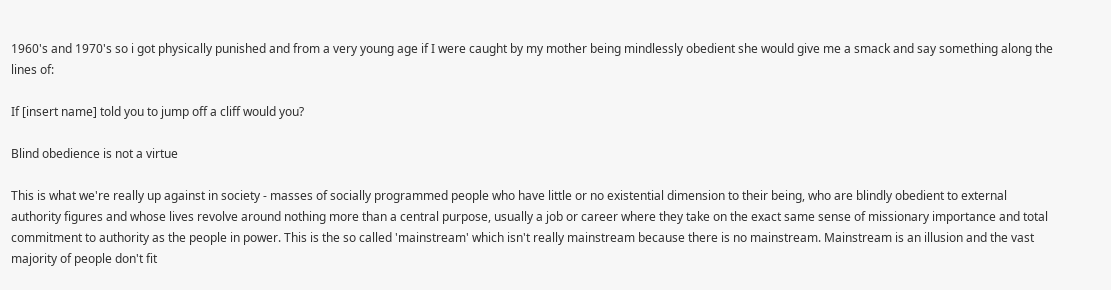1960's and 1970's so i got physically punished and from a very young age if I were caught by my mother being mindlessly obedient she would give me a smack and say something along the lines of:

If [insert name] told you to jump off a cliff would you?

Blind obedience is not a virtue

This is what we're really up against in society - masses of socially programmed people who have little or no existential dimension to their being, who are blindly obedient to external authority figures and whose lives revolve around nothing more than a central purpose, usually a job or career where they take on the exact same sense of missionary importance and total commitment to authority as the people in power. This is the so called 'mainstream' which isn't really mainstream because there is no mainstream. Mainstream is an illusion and the vast majority of people don't fit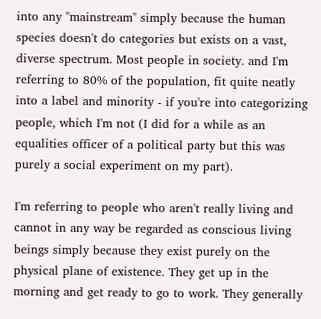into any "mainstream" simply because the human species doesn't do categories but exists on a vast, diverse spectrum. Most people in society. and I'm referring to 80% of the population, fit quite neatly into a label and minority - if you're into categorizing people, which I'm not (I did for a while as an equalities officer of a political party but this was purely a social experiment on my part).

I'm referring to people who aren't really living and cannot in any way be regarded as conscious living beings simply because they exist purely on the physical plane of existence. They get up in the morning and get ready to go to work. They generally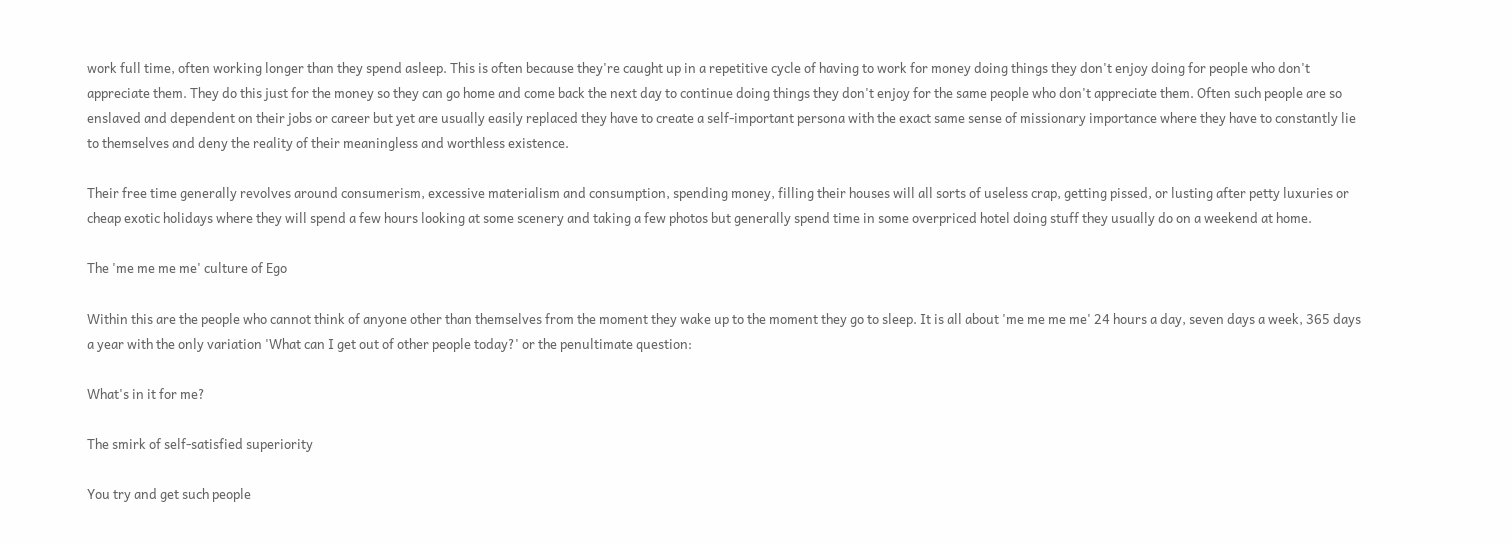work full time, often working longer than they spend asleep. This is often because they're caught up in a repetitive cycle of having to work for money doing things they don't enjoy doing for people who don't appreciate them. They do this just for the money so they can go home and come back the next day to continue doing things they don't enjoy for the same people who don't appreciate them. Often such people are so enslaved and dependent on their jobs or career but yet are usually easily replaced they have to create a self-important persona with the exact same sense of missionary importance where they have to constantly lie to themselves and deny the reality of their meaningless and worthless existence.

Their free time generally revolves around consumerism, excessive materialism and consumption, spending money, filling their houses will all sorts of useless crap, getting pissed, or lusting after petty luxuries or cheap exotic holidays where they will spend a few hours looking at some scenery and taking a few photos but generally spend time in some overpriced hotel doing stuff they usually do on a weekend at home.

The 'me me me me' culture of Ego

Within this are the people who cannot think of anyone other than themselves from the moment they wake up to the moment they go to sleep. It is all about 'me me me me' 24 hours a day, seven days a week, 365 days a year with the only variation 'What can I get out of other people today?' or the penultimate question:

What's in it for me?

The smirk of self-satisfied superiority

You try and get such people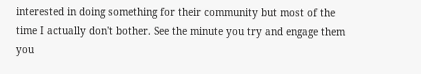interested in doing something for their community but most of the time I actually don't bother. See the minute you try and engage them you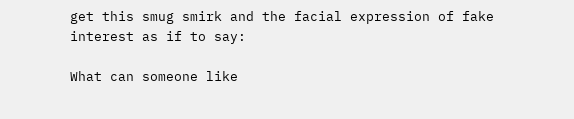get this smug smirk and the facial expression of fake interest as if to say:

What can someone like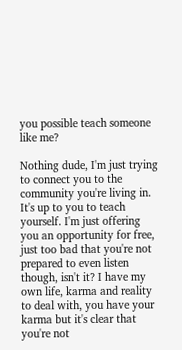you possible teach someone like me?

Nothing dude, I'm just trying to connect you to the community you're living in. It's up to you to teach yourself. I'm just offering you an opportunity for free, just too bad that you're not prepared to even listen though, isn't it? I have my own life, karma and reality to deal with, you have your karma but it's clear that you're not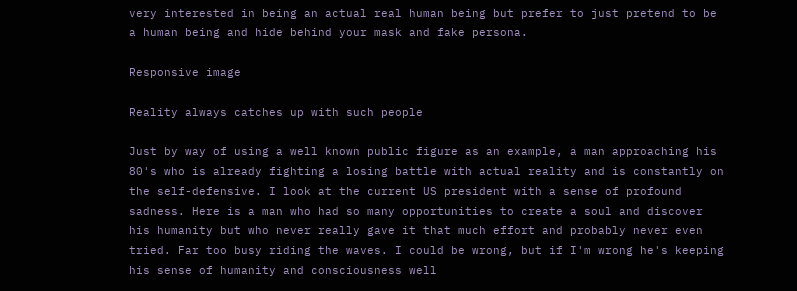very interested in being an actual real human being but prefer to just pretend to be a human being and hide behind your mask and fake persona.

Responsive image

Reality always catches up with such people

Just by way of using a well known public figure as an example, a man approaching his 80's who is already fighting a losing battle with actual reality and is constantly on the self-defensive. I look at the current US president with a sense of profound sadness. Here is a man who had so many opportunities to create a soul and discover his humanity but who never really gave it that much effort and probably never even tried. Far too busy riding the waves. I could be wrong, but if I'm wrong he's keeping his sense of humanity and consciousness well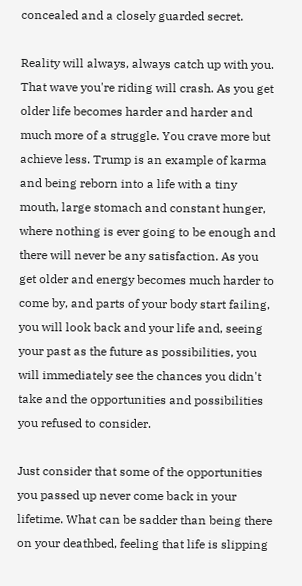concealed and a closely guarded secret.

Reality will always, always catch up with you. That wave you're riding will crash. As you get older life becomes harder and harder and much more of a struggle. You crave more but achieve less. Trump is an example of karma and being reborn into a life with a tiny mouth, large stomach and constant hunger, where nothing is ever going to be enough and there will never be any satisfaction. As you get older and energy becomes much harder to come by, and parts of your body start failing, you will look back and your life and, seeing your past as the future as possibilities, you will immediately see the chances you didn't take and the opportunities and possibilities you refused to consider.

Just consider that some of the opportunities you passed up never come back in your lifetime. What can be sadder than being there on your deathbed, feeling that life is slipping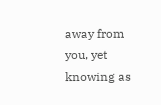away from you, yet knowing as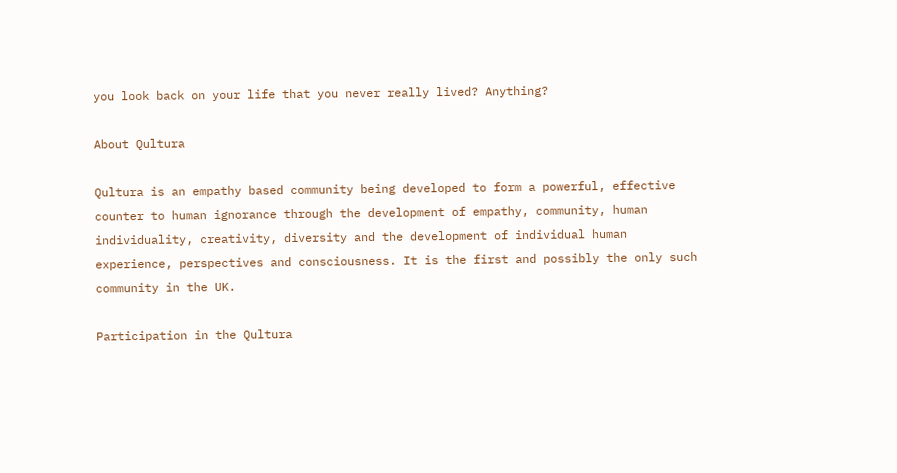you look back on your life that you never really lived? Anything?

About Qultura

Qultura is an empathy based community being developed to form a powerful, effective counter to human ignorance through the development of empathy, community, human individuality, creativity, diversity and the development of individual human experience, perspectives and consciousness. It is the first and possibly the only such community in the UK.

Participation in the Qultura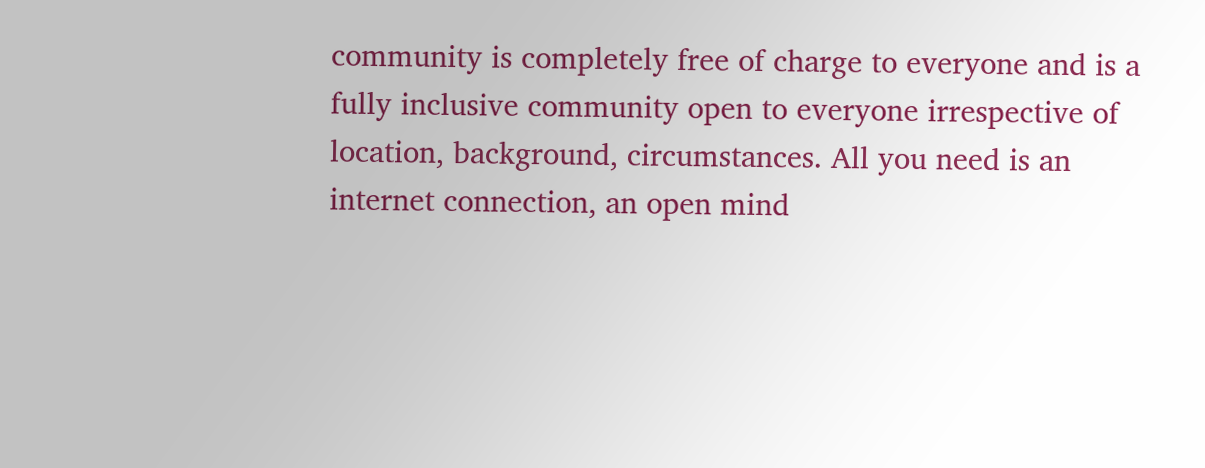community is completely free of charge to everyone and is a fully inclusive community open to everyone irrespective of location, background, circumstances. All you need is an internet connection, an open mind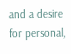and a desire for personal,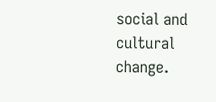social and cultural change.